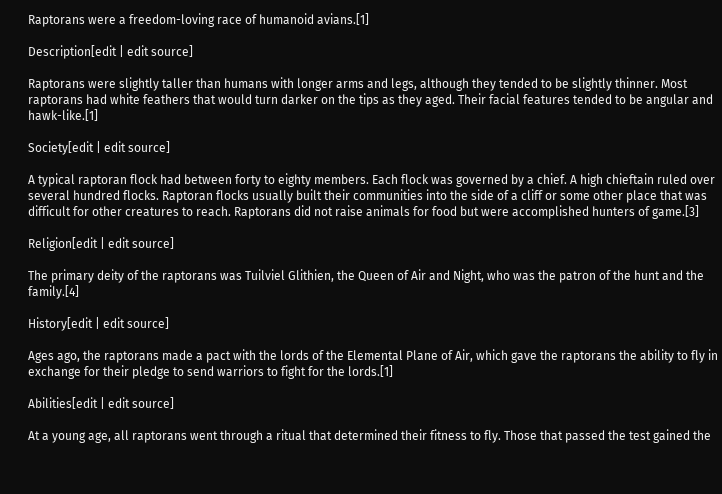Raptorans were a freedom-loving race of humanoid avians.[1]

Description[edit | edit source]

Raptorans were slightly taller than humans with longer arms and legs, although they tended to be slightly thinner. Most raptorans had white feathers that would turn darker on the tips as they aged. Their facial features tended to be angular and hawk-like.[1]

Society[edit | edit source]

A typical raptoran flock had between forty to eighty members. Each flock was governed by a chief. A high chieftain ruled over several hundred flocks. Raptoran flocks usually built their communities into the side of a cliff or some other place that was difficult for other creatures to reach. Raptorans did not raise animals for food but were accomplished hunters of game.[3]

Religion[edit | edit source]

The primary deity of the raptorans was Tuilviel Glithien, the Queen of Air and Night, who was the patron of the hunt and the family.[4]

History[edit | edit source]

Ages ago, the raptorans made a pact with the lords of the Elemental Plane of Air, which gave the raptorans the ability to fly in exchange for their pledge to send warriors to fight for the lords.[1]

Abilities[edit | edit source]

At a young age, all raptorans went through a ritual that determined their fitness to fly. Those that passed the test gained the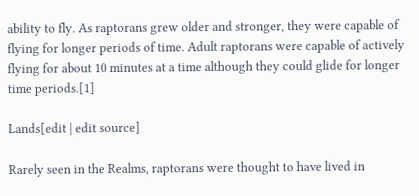ability to fly. As raptorans grew older and stronger, they were capable of flying for longer periods of time. Adult raptorans were capable of actively flying for about 10 minutes at a time although they could glide for longer time periods.[1]

Lands[edit | edit source]

Rarely seen in the Realms, raptorans were thought to have lived in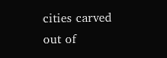cities carved out of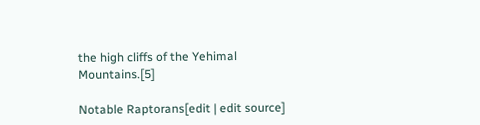the high cliffs of the Yehimal Mountains.[5]

Notable Raptorans[edit | edit source]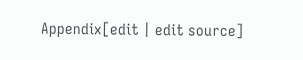Appendix[edit | edit source]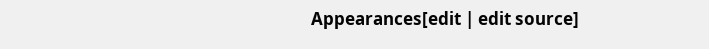Appearances[edit | edit source]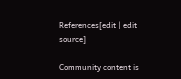References[edit | edit source]

Community content is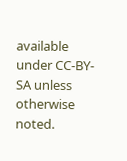available under CC-BY-SA unless otherwise noted.